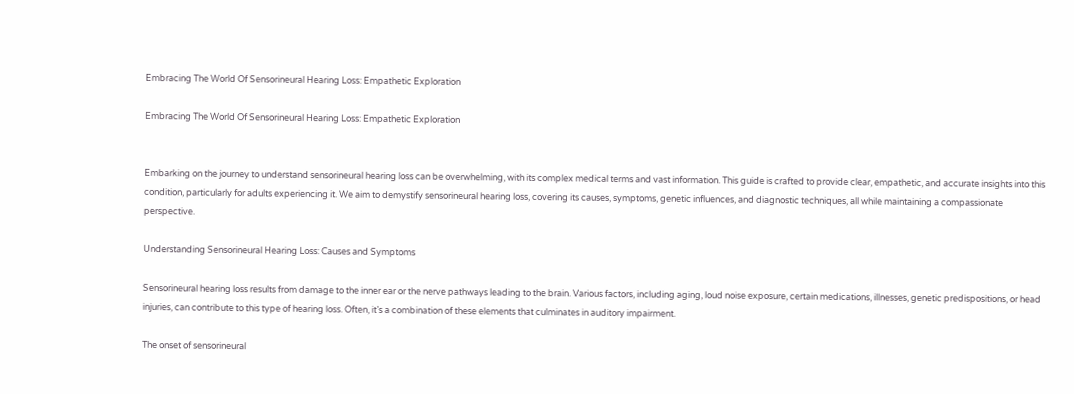Embracing The World Of Sensorineural Hearing Loss: Empathetic Exploration

Embracing The World Of Sensorineural Hearing Loss: Empathetic Exploration


Embarking on the journey to understand sensorineural hearing loss can be overwhelming, with its complex medical terms and vast information. This guide is crafted to provide clear, empathetic, and accurate insights into this condition, particularly for adults experiencing it. We aim to demystify sensorineural hearing loss, covering its causes, symptoms, genetic influences, and diagnostic techniques, all while maintaining a compassionate perspective.

Understanding Sensorineural Hearing Loss: Causes and Symptoms

Sensorineural hearing loss results from damage to the inner ear or the nerve pathways leading to the brain. Various factors, including aging, loud noise exposure, certain medications, illnesses, genetic predispositions, or head injuries, can contribute to this type of hearing loss. Often, it’s a combination of these elements that culminates in auditory impairment.

The onset of sensorineural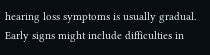hearing loss symptoms is usually gradual. Early signs might include difficulties in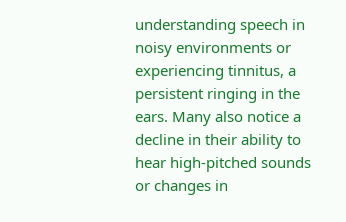understanding speech in noisy environments or experiencing tinnitus, a persistent ringing in the ears. Many also notice a decline in their ability to hear high-pitched sounds or changes in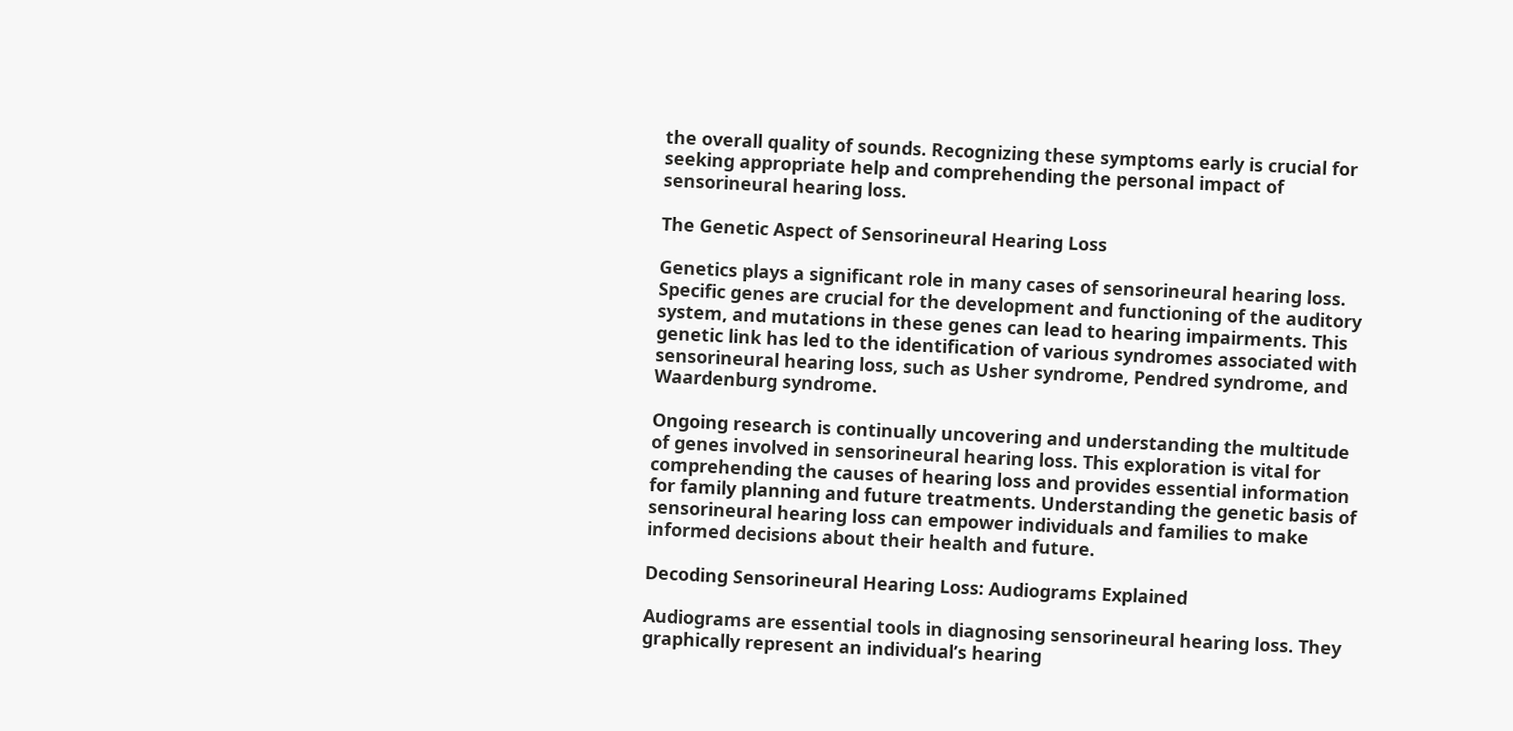the overall quality of sounds. Recognizing these symptoms early is crucial for seeking appropriate help and comprehending the personal impact of sensorineural hearing loss.

The Genetic Aspect of Sensorineural Hearing Loss

Genetics plays a significant role in many cases of sensorineural hearing loss. Specific genes are crucial for the development and functioning of the auditory system, and mutations in these genes can lead to hearing impairments. This genetic link has led to the identification of various syndromes associated with sensorineural hearing loss, such as Usher syndrome, Pendred syndrome, and Waardenburg syndrome.

Ongoing research is continually uncovering and understanding the multitude of genes involved in sensorineural hearing loss. This exploration is vital for comprehending the causes of hearing loss and provides essential information for family planning and future treatments. Understanding the genetic basis of sensorineural hearing loss can empower individuals and families to make informed decisions about their health and future.

Decoding Sensorineural Hearing Loss: Audiograms Explained

Audiograms are essential tools in diagnosing sensorineural hearing loss. They graphically represent an individual’s hearing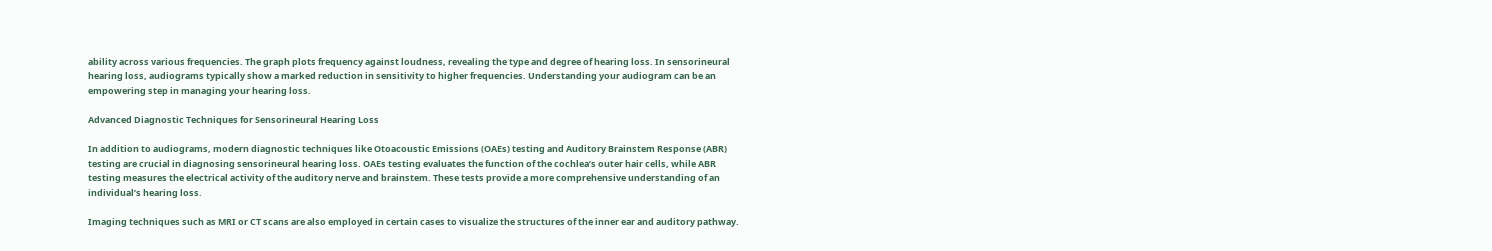ability across various frequencies. The graph plots frequency against loudness, revealing the type and degree of hearing loss. In sensorineural hearing loss, audiograms typically show a marked reduction in sensitivity to higher frequencies. Understanding your audiogram can be an empowering step in managing your hearing loss.

Advanced Diagnostic Techniques for Sensorineural Hearing Loss

In addition to audiograms, modern diagnostic techniques like Otoacoustic Emissions (OAEs) testing and Auditory Brainstem Response (ABR) testing are crucial in diagnosing sensorineural hearing loss. OAEs testing evaluates the function of the cochlea’s outer hair cells, while ABR testing measures the electrical activity of the auditory nerve and brainstem. These tests provide a more comprehensive understanding of an individual’s hearing loss.

Imaging techniques such as MRI or CT scans are also employed in certain cases to visualize the structures of the inner ear and auditory pathway.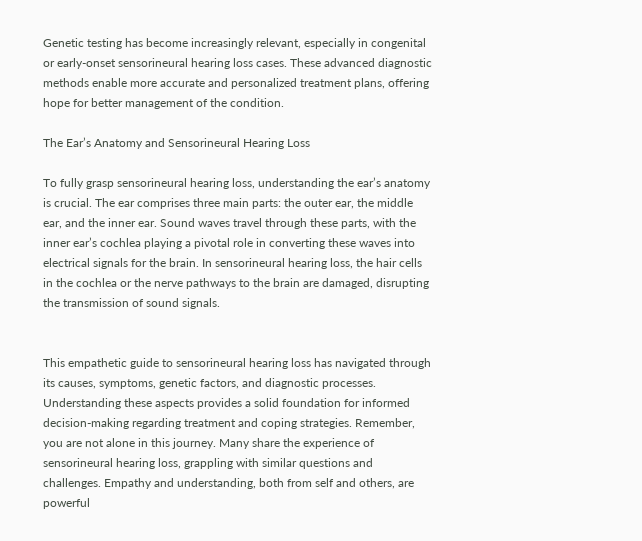Genetic testing has become increasingly relevant, especially in congenital or early-onset sensorineural hearing loss cases. These advanced diagnostic methods enable more accurate and personalized treatment plans, offering hope for better management of the condition.

The Ear’s Anatomy and Sensorineural Hearing Loss

To fully grasp sensorineural hearing loss, understanding the ear’s anatomy is crucial. The ear comprises three main parts: the outer ear, the middle ear, and the inner ear. Sound waves travel through these parts, with the inner ear’s cochlea playing a pivotal role in converting these waves into electrical signals for the brain. In sensorineural hearing loss, the hair cells in the cochlea or the nerve pathways to the brain are damaged, disrupting the transmission of sound signals.


This empathetic guide to sensorineural hearing loss has navigated through its causes, symptoms, genetic factors, and diagnostic processes. Understanding these aspects provides a solid foundation for informed decision-making regarding treatment and coping strategies. Remember, you are not alone in this journey. Many share the experience of sensorineural hearing loss, grappling with similar questions and challenges. Empathy and understanding, both from self and others, are powerful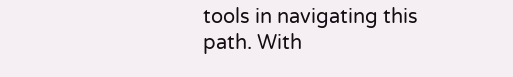tools in navigating this path. With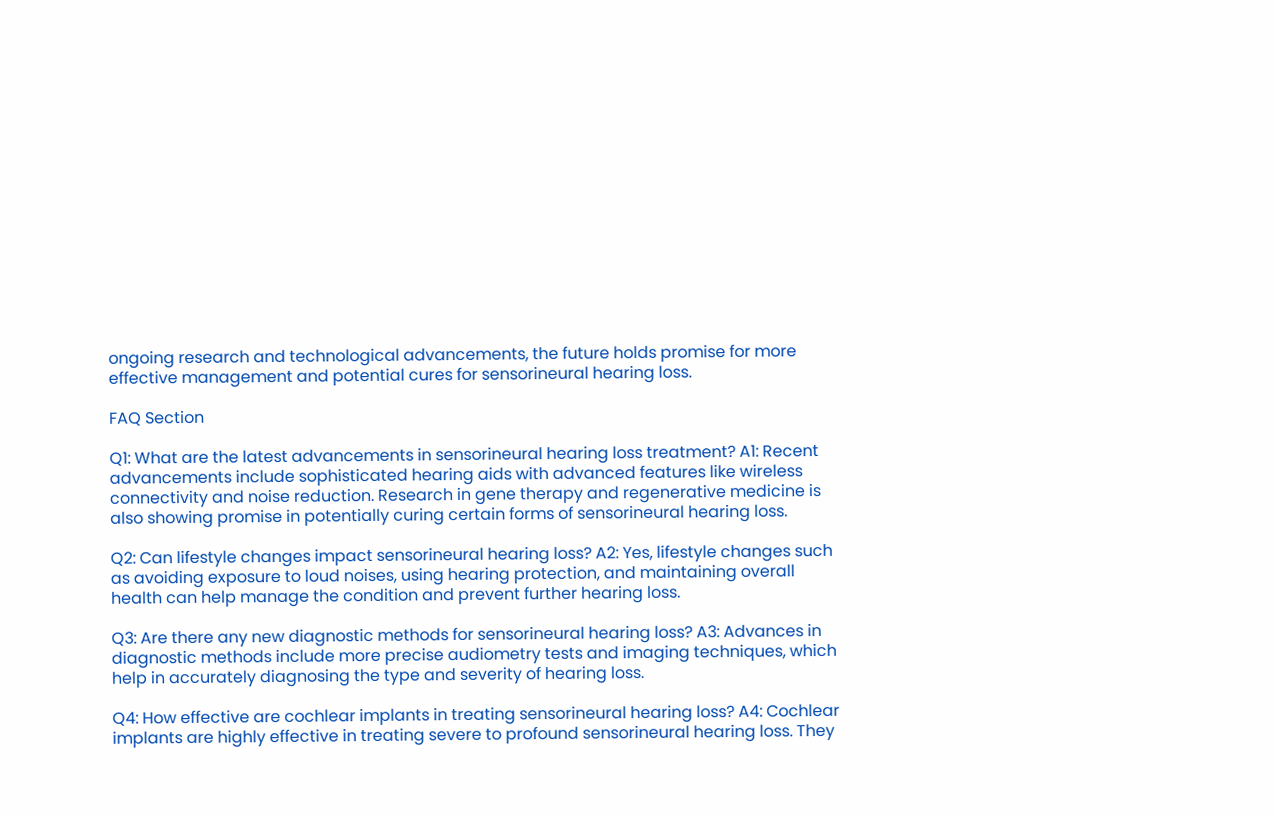ongoing research and technological advancements, the future holds promise for more effective management and potential cures for sensorineural hearing loss.

FAQ Section

Q1: What are the latest advancements in sensorineural hearing loss treatment? A1: Recent advancements include sophisticated hearing aids with advanced features like wireless connectivity and noise reduction. Research in gene therapy and regenerative medicine is also showing promise in potentially curing certain forms of sensorineural hearing loss.

Q2: Can lifestyle changes impact sensorineural hearing loss? A2: Yes, lifestyle changes such as avoiding exposure to loud noises, using hearing protection, and maintaining overall health can help manage the condition and prevent further hearing loss.

Q3: Are there any new diagnostic methods for sensorineural hearing loss? A3: Advances in diagnostic methods include more precise audiometry tests and imaging techniques, which help in accurately diagnosing the type and severity of hearing loss.

Q4: How effective are cochlear implants in treating sensorineural hearing loss? A4: Cochlear implants are highly effective in treating severe to profound sensorineural hearing loss. They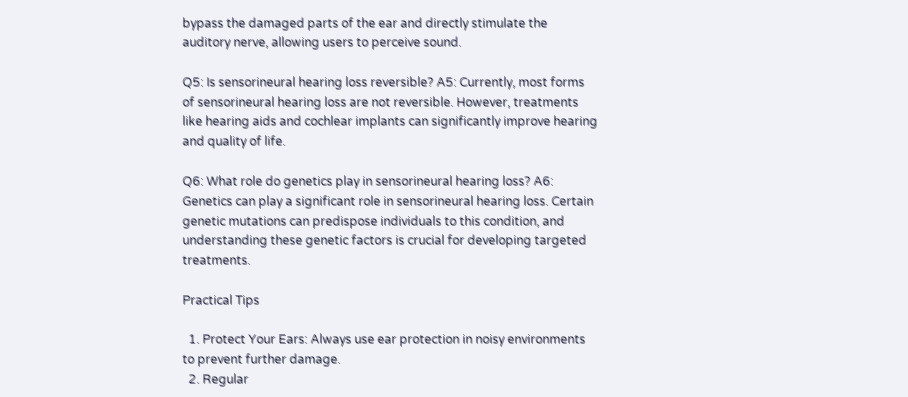bypass the damaged parts of the ear and directly stimulate the auditory nerve, allowing users to perceive sound.

Q5: Is sensorineural hearing loss reversible? A5: Currently, most forms of sensorineural hearing loss are not reversible. However, treatments like hearing aids and cochlear implants can significantly improve hearing and quality of life.

Q6: What role do genetics play in sensorineural hearing loss? A6: Genetics can play a significant role in sensorineural hearing loss. Certain genetic mutations can predispose individuals to this condition, and understanding these genetic factors is crucial for developing targeted treatments.

Practical Tips

  1. Protect Your Ears: Always use ear protection in noisy environments to prevent further damage.
  2. Regular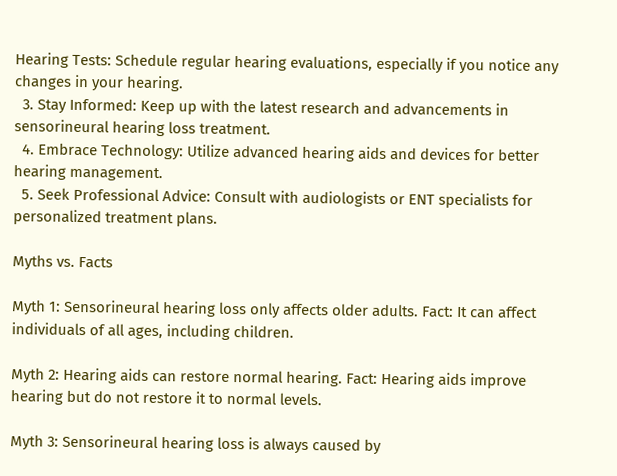Hearing Tests: Schedule regular hearing evaluations, especially if you notice any changes in your hearing.
  3. Stay Informed: Keep up with the latest research and advancements in sensorineural hearing loss treatment.
  4. Embrace Technology: Utilize advanced hearing aids and devices for better hearing management.
  5. Seek Professional Advice: Consult with audiologists or ENT specialists for personalized treatment plans.

Myths vs. Facts

Myth 1: Sensorineural hearing loss only affects older adults. Fact: It can affect individuals of all ages, including children.

Myth 2: Hearing aids can restore normal hearing. Fact: Hearing aids improve hearing but do not restore it to normal levels.

Myth 3: Sensorineural hearing loss is always caused by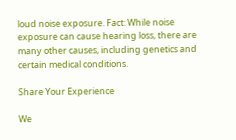loud noise exposure. Fact: While noise exposure can cause hearing loss, there are many other causes, including genetics and certain medical conditions.

Share Your Experience

We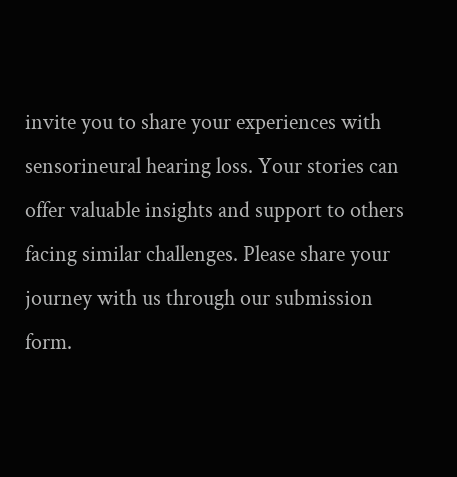invite you to share your experiences with sensorineural hearing loss. Your stories can offer valuable insights and support to others facing similar challenges. Please share your journey with us through our submission form.